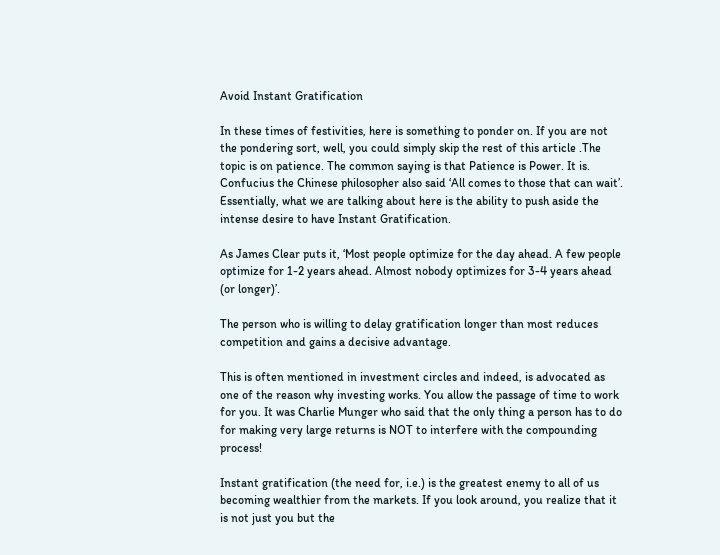Avoid Instant Gratification

In these times of festivities, here is something to ponder on. If you are not the pondering sort, well, you could simply skip the rest of this article .The topic is on patience. The common saying is that Patience is Power. It is. Confucius the Chinese philosopher also said ‘All comes to those that can wait’.  Essentially, what we are talking about here is the ability to push aside the intense desire to have Instant Gratification.

As James Clear puts it, ‘Most people optimize for the day ahead. A few people optimize for 1-2 years ahead. Almost nobody optimizes for 3-4 years ahead (or longer)’.

The person who is willing to delay gratification longer than most reduces competition and gains a decisive advantage.

This is often mentioned in investment circles and indeed, is advocated as one of the reason why investing works. You allow the passage of time to work for you. It was Charlie Munger who said that the only thing a person has to do for making very large returns is NOT to interfere with the compounding process!

Instant gratification (the need for, i.e.) is the greatest enemy to all of us becoming wealthier from the markets. If you look around, you realize that it is not just you but the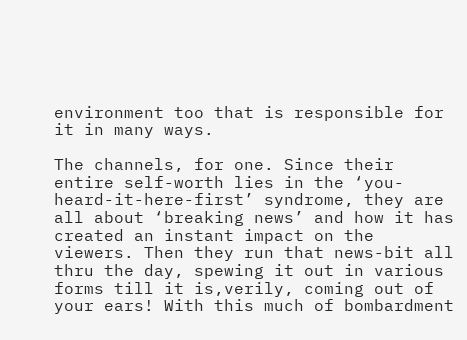environment too that is responsible for it in many ways.

The channels, for one. Since their entire self-worth lies in the ‘you-heard-it-here-first’ syndrome, they are all about ‘breaking news’ and how it has created an instant impact on the viewers. Then they run that news-bit all thru the day, spewing it out in various forms till it is,verily, coming out of your ears! With this much of bombardment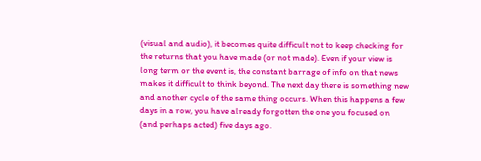(visual and audio), it becomes quite difficult not to keep checking for the returns that you have made (or not made). Even if your view is long term or the event is, the constant barrage of info on that news makes it difficult to think beyond. The next day there is something new and another cycle of the same thing occurs. When this happens a few days in a row, you have already forgotten the one you focused on (and perhaps acted) five days ago.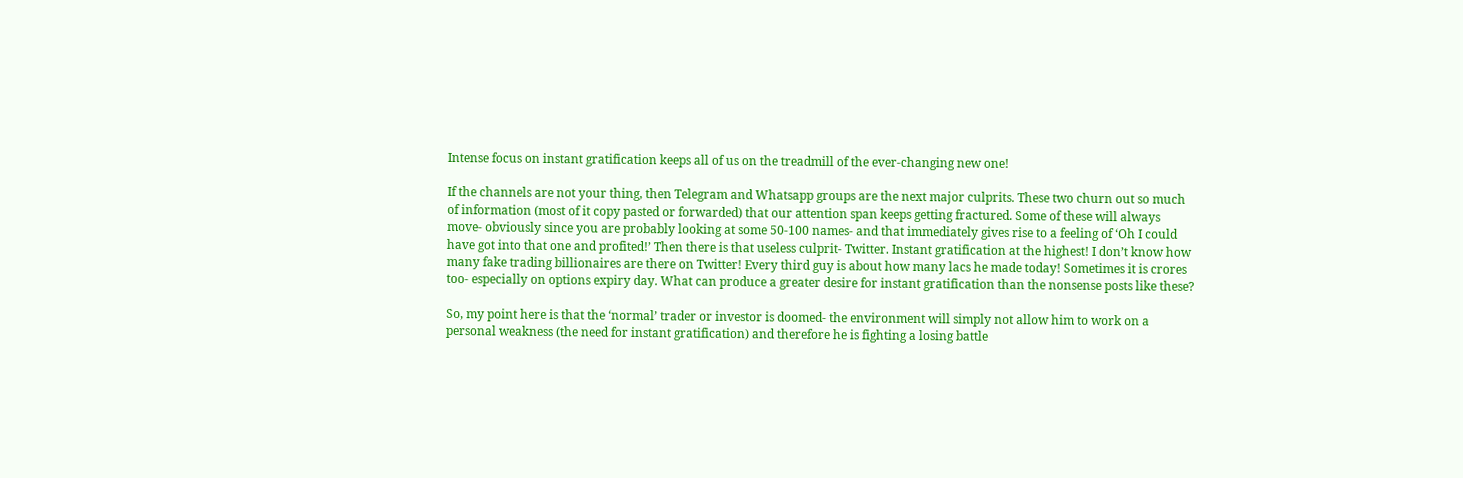Intense focus on instant gratification keeps all of us on the treadmill of the ever-changing new one!

If the channels are not your thing, then Telegram and Whatsapp groups are the next major culprits. These two churn out so much of information (most of it copy pasted or forwarded) that our attention span keeps getting fractured. Some of these will always move- obviously since you are probably looking at some 50-100 names- and that immediately gives rise to a feeling of ‘Oh I could have got into that one and profited!’ Then there is that useless culprit- Twitter. Instant gratification at the highest! I don’t know how many fake trading billionaires are there on Twitter! Every third guy is about how many lacs he made today! Sometimes it is crores too- especially on options expiry day. What can produce a greater desire for instant gratification than the nonsense posts like these?

So, my point here is that the ‘normal’ trader or investor is doomed- the environment will simply not allow him to work on a personal weakness (the need for instant gratification) and therefore he is fighting a losing battle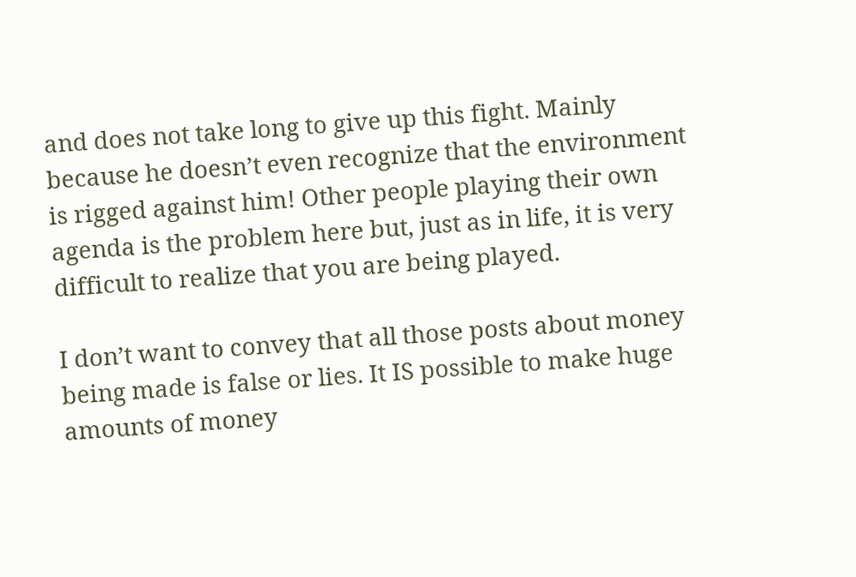and does not take long to give up this fight. Mainly because he doesn’t even recognize that the environment is rigged against him! Other people playing their own agenda is the problem here but, just as in life, it is very difficult to realize that you are being played.

I don’t want to convey that all those posts about money being made is false or lies. It IS possible to make huge amounts of money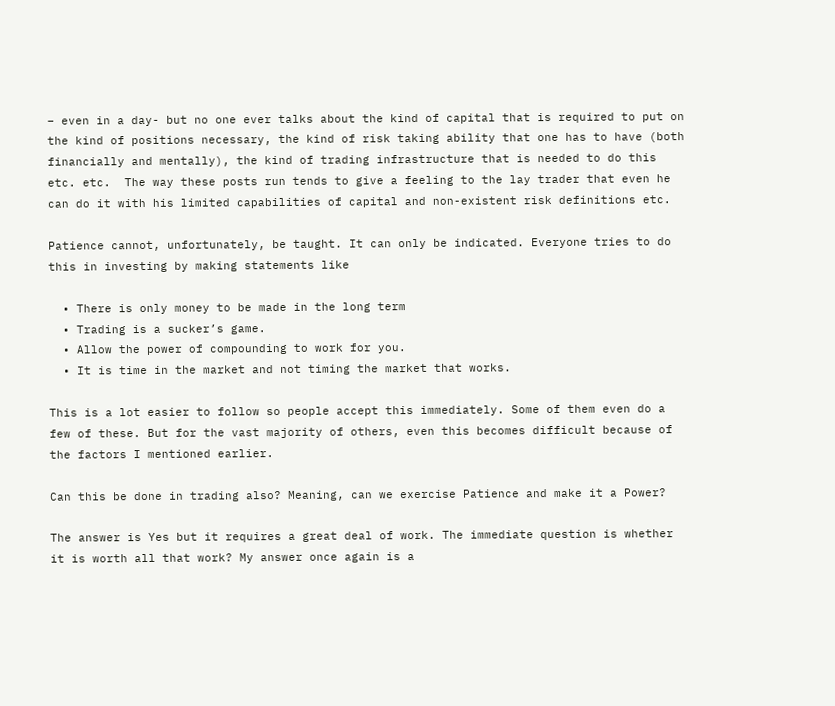– even in a day- but no one ever talks about the kind of capital that is required to put on the kind of positions necessary, the kind of risk taking ability that one has to have (both financially and mentally), the kind of trading infrastructure that is needed to do this etc. etc.  The way these posts run tends to give a feeling to the lay trader that even he can do it with his limited capabilities of capital and non-existent risk definitions etc.

Patience cannot, unfortunately, be taught. It can only be indicated. Everyone tries to do this in investing by making statements like

  • There is only money to be made in the long term
  • Trading is a sucker’s game.
  • Allow the power of compounding to work for you.
  • It is time in the market and not timing the market that works.

This is a lot easier to follow so people accept this immediately. Some of them even do a few of these. But for the vast majority of others, even this becomes difficult because of the factors I mentioned earlier.

Can this be done in trading also? Meaning, can we exercise Patience and make it a Power?

The answer is Yes but it requires a great deal of work. The immediate question is whether it is worth all that work? My answer once again is a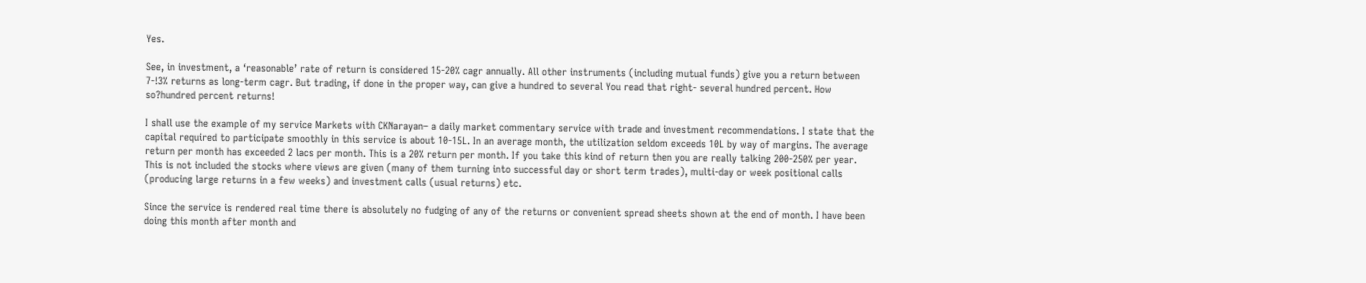Yes.

See, in investment, a ‘reasonable’ rate of return is considered 15-20% cagr annually. All other instruments (including mutual funds) give you a return between 7-!3% returns as long-term cagr. But trading, if done in the proper way, can give a hundred to several You read that right- several hundred percent. How so?hundred percent returns!

I shall use the example of my service Markets with CKNarayan– a daily market commentary service with trade and investment recommendations. I state that the capital required to participate smoothly in this service is about 10-15L. In an average month, the utilization seldom exceeds 10L by way of margins. The average return per month has exceeded 2 lacs per month. This is a 20% return per month. If you take this kind of return then you are really talking 200-250% per year. This is not included the stocks where views are given (many of them turning into successful day or short term trades), multi-day or week positional calls (producing large returns in a few weeks) and investment calls (usual returns) etc.

Since the service is rendered real time there is absolutely no fudging of any of the returns or convenient spread sheets shown at the end of month. I have been doing this month after month and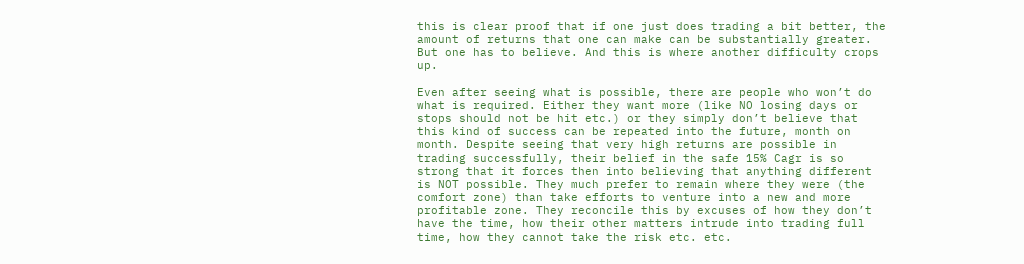this is clear proof that if one just does trading a bit better, the amount of returns that one can make can be substantially greater. But one has to believe. And this is where another difficulty crops up.

Even after seeing what is possible, there are people who won’t do what is required. Either they want more (like NO losing days or stops should not be hit etc.) or they simply don’t believe that this kind of success can be repeated into the future, month on month. Despite seeing that very high returns are possible in trading successfully, their belief in the safe 15% Cagr is so strong that it forces then into believing that anything different is NOT possible. They much prefer to remain where they were (the comfort zone) than take efforts to venture into a new and more profitable zone. They reconcile this by excuses of how they don’t have the time, how their other matters intrude into trading full time, how they cannot take the risk etc. etc.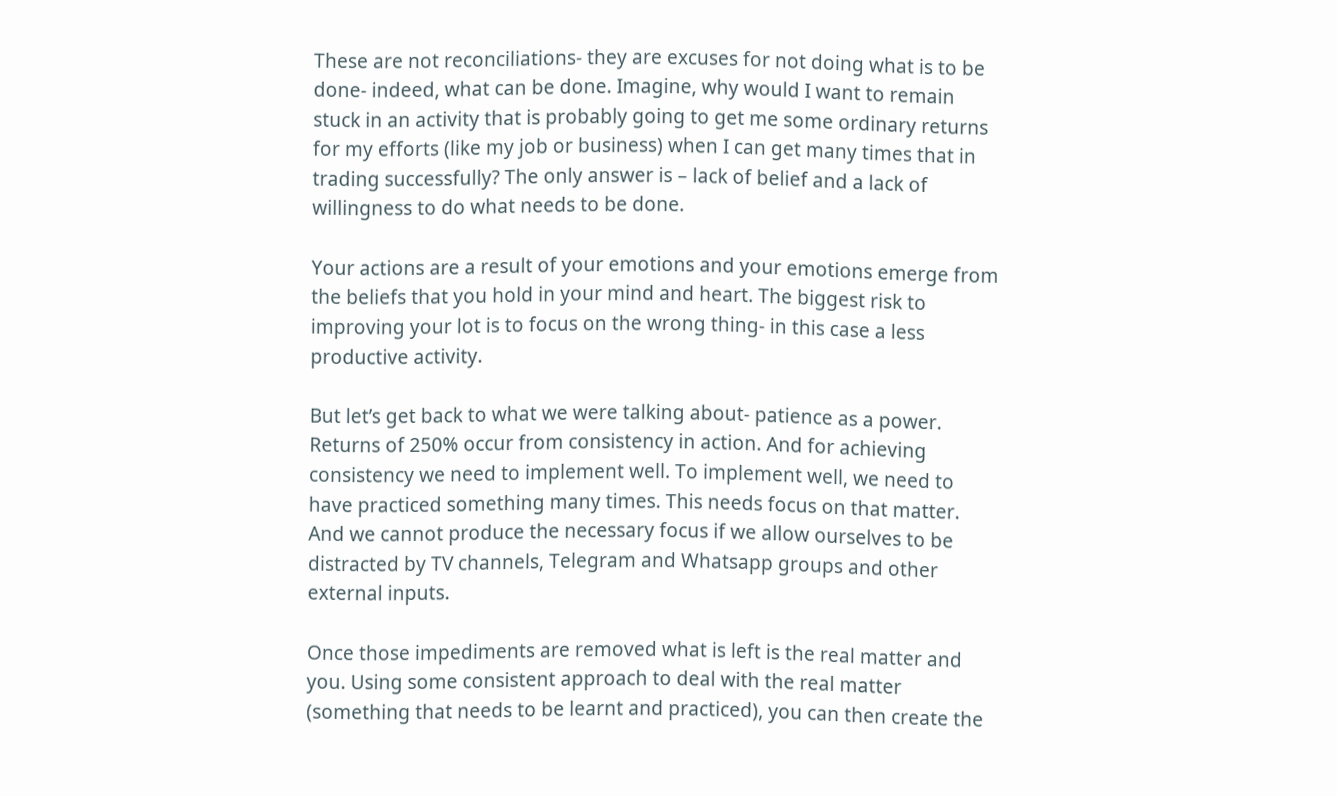These are not reconciliations- they are excuses for not doing what is to be done- indeed, what can be done. Imagine, why would I want to remain stuck in an activity that is probably going to get me some ordinary returns for my efforts (like my job or business) when I can get many times that in trading successfully? The only answer is – lack of belief and a lack of willingness to do what needs to be done.

Your actions are a result of your emotions and your emotions emerge from the beliefs that you hold in your mind and heart. The biggest risk to improving your lot is to focus on the wrong thing- in this case a less productive activity.

But let’s get back to what we were talking about- patience as a power. Returns of 250% occur from consistency in action. And for achieving consistency we need to implement well. To implement well, we need to have practiced something many times. This needs focus on that matter. And we cannot produce the necessary focus if we allow ourselves to be distracted by TV channels, Telegram and Whatsapp groups and other external inputs.

Once those impediments are removed what is left is the real matter and you. Using some consistent approach to deal with the real matter (something that needs to be learnt and practiced), you can then create the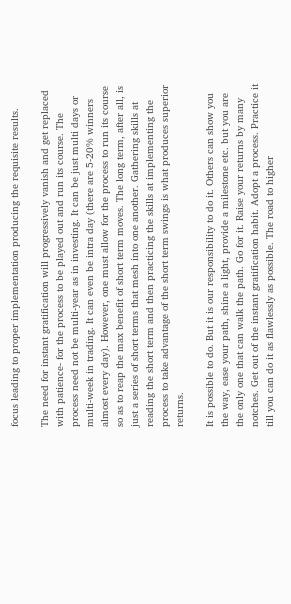focus leading to proper implementation producing the requisite results.

The need for instant gratification will progressively vanish and get replaced with patience- for the process to be played out and run its course. The process need not be multi-year as in investing. It can be just multi days or multi-week in trading. It can even be intra day (there are 5-20% winners almost every day). However, one must allow for the process to run its course so as to reap the max benefit of short term moves. The long term, after all, is just a series of short terms that mesh into one another. Gathering skills at reading the short term and then practicing the skills at implementing the process to take advantage of the short term swings is what produces superior returns.

It is possible to do. But it is our responsibility to do it. Others can show you the way, ease your path, shine a light, provide a milestone etc. but you are the only one that can walk the path. Go for it. Raise your returns by many notches. Get out of the instant gratification habit. Adopt a process. Practice it till you can do it as flawlessly as possible. The road to higher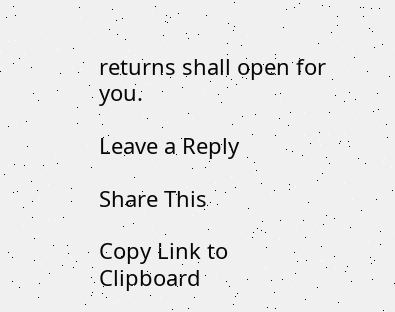returns shall open for you.

Leave a Reply

Share This

Copy Link to Clipboard